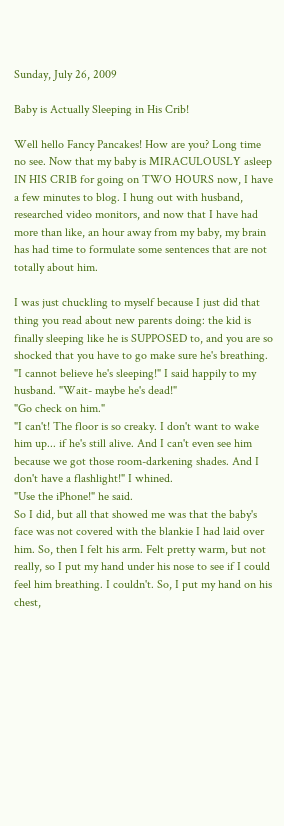Sunday, July 26, 2009

Baby is Actually Sleeping in His Crib!

Well hello Fancy Pancakes! How are you? Long time no see. Now that my baby is MIRACULOUSLY asleep IN HIS CRIB for going on TWO HOURS now, I have a few minutes to blog. I hung out with husband, researched video monitors, and now that I have had more than like, an hour away from my baby, my brain has had time to formulate some sentences that are not totally about him.

I was just chuckling to myself because I just did that thing you read about new parents doing: the kid is finally sleeping like he is SUPPOSED to, and you are so shocked that you have to go make sure he's breathing.
"I cannot believe he's sleeping!" I said happily to my husband. "Wait- maybe he's dead!"
"Go check on him."
"I can't! The floor is so creaky. I don't want to wake him up... if he's still alive. And I can't even see him because we got those room-darkening shades. And I don't have a flashlight!" I whined.
"Use the iPhone!" he said.
So I did, but all that showed me was that the baby's face was not covered with the blankie I had laid over him. So, then I felt his arm. Felt pretty warm, but not really, so I put my hand under his nose to see if I could feel him breathing. I couldn't. So, I put my hand on his chest,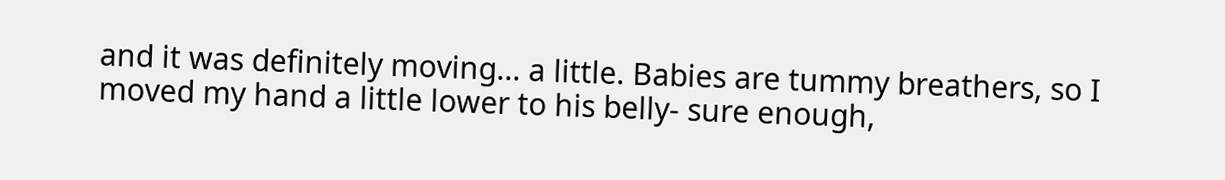and it was definitely moving... a little. Babies are tummy breathers, so I moved my hand a little lower to his belly- sure enough,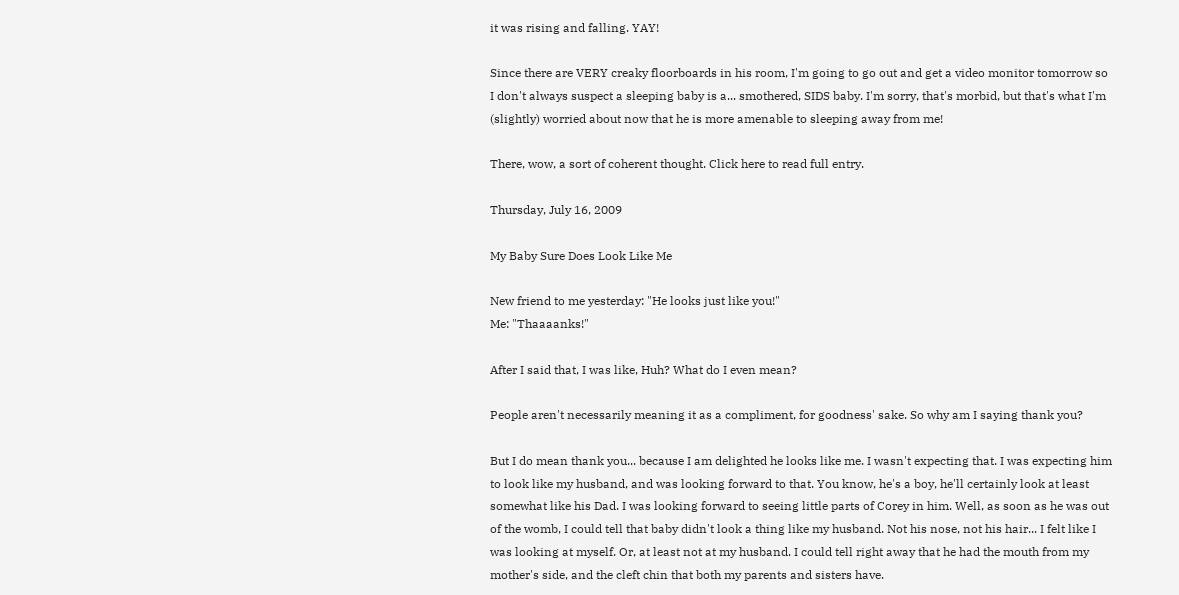it was rising and falling. YAY!

Since there are VERY creaky floorboards in his room, I'm going to go out and get a video monitor tomorrow so I don't always suspect a sleeping baby is a... smothered, SIDS baby. I'm sorry, that's morbid, but that's what I'm (slightly) worried about now that he is more amenable to sleeping away from me!

There, wow, a sort of coherent thought. Click here to read full entry.

Thursday, July 16, 2009

My Baby Sure Does Look Like Me

New friend to me yesterday: "He looks just like you!"
Me: "Thaaaanks!"

After I said that, I was like, Huh? What do I even mean?

People aren't necessarily meaning it as a compliment, for goodness' sake. So why am I saying thank you?

But I do mean thank you... because I am delighted he looks like me. I wasn't expecting that. I was expecting him to look like my husband, and was looking forward to that. You know, he's a boy, he'll certainly look at least somewhat like his Dad. I was looking forward to seeing little parts of Corey in him. Well, as soon as he was out of the womb, I could tell that baby didn't look a thing like my husband. Not his nose, not his hair... I felt like I was looking at myself. Or, at least not at my husband. I could tell right away that he had the mouth from my mother's side, and the cleft chin that both my parents and sisters have.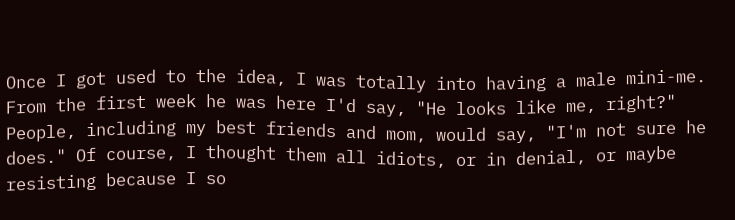Once I got used to the idea, I was totally into having a male mini-me. From the first week he was here I'd say, "He looks like me, right?" People, including my best friends and mom, would say, "I'm not sure he does." Of course, I thought them all idiots, or in denial, or maybe resisting because I so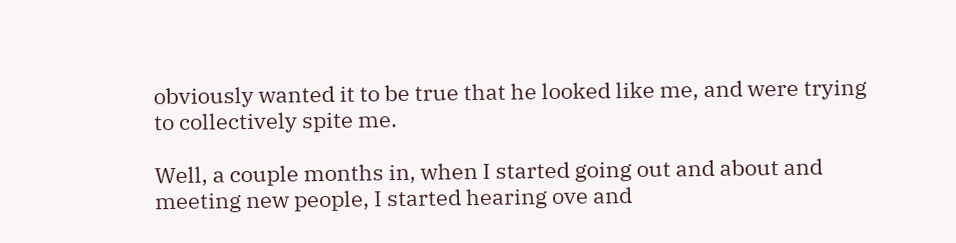obviously wanted it to be true that he looked like me, and were trying to collectively spite me.

Well, a couple months in, when I started going out and about and meeting new people, I started hearing ove and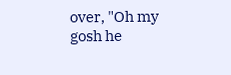over, "Oh my gosh he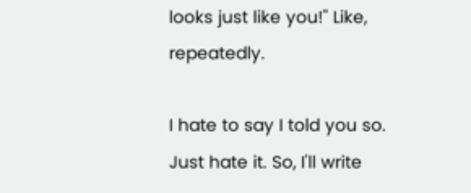looks just like you!" Like, repeatedly.

I hate to say I told you so. Just hate it. So, I'll write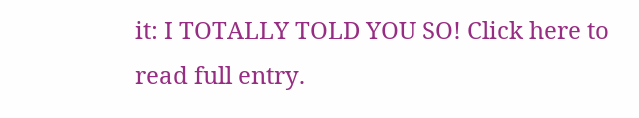it: I TOTALLY TOLD YOU SO! Click here to read full entry.